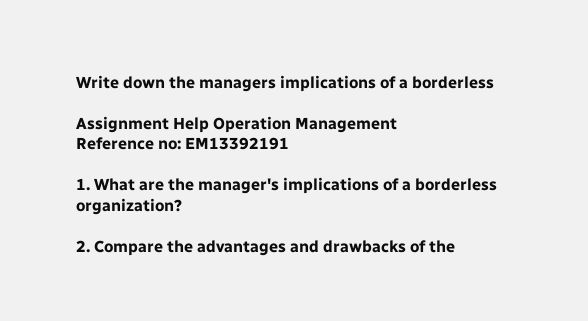Write down the managers implications of a borderless

Assignment Help Operation Management
Reference no: EM13392191

1. What are the manager's implications of a borderless organization?

2. Compare the advantages and drawbacks of the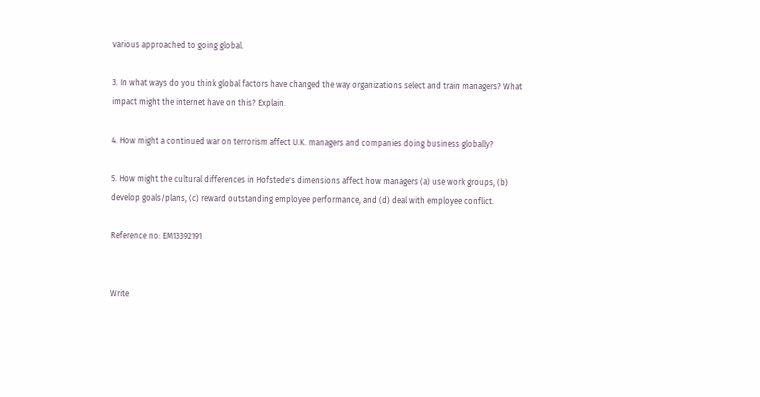various approached to going global.

3. In what ways do you think global factors have changed the way organizations select and train managers? What impact might the internet have on this? Explain.

4. How might a continued war on terrorism affect U.K. managers and companies doing business globally?

5. How might the cultural differences in Hofstede's dimensions affect how managers (a) use work groups, (b) develop goals/plans, (c) reward outstanding employee performance, and (d) deal with employee conflict.

Reference no: EM13392191


Write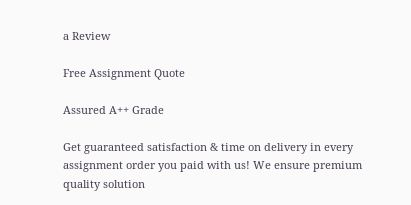a Review

Free Assignment Quote

Assured A++ Grade

Get guaranteed satisfaction & time on delivery in every assignment order you paid with us! We ensure premium quality solution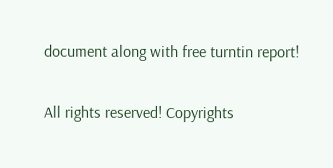document along with free turntin report!

All rights reserved! Copyrights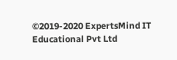©2019-2020 ExpertsMind IT Educational Pvt Ltd